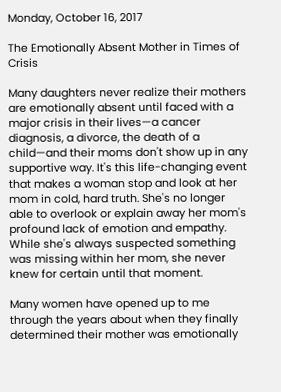Monday, October 16, 2017

The Emotionally Absent Mother in Times of Crisis

Many daughters never realize their mothers are emotionally absent until faced with a major crisis in their lives—a cancer diagnosis, a divorce, the death of a child—and their moms don't show up in any supportive way. It's this life-changing event that makes a woman stop and look at her mom in cold, hard truth. She's no longer able to overlook or explain away her mom's profound lack of emotion and empathy. While she's always suspected something was missing within her mom, she never knew for certain until that moment.

Many women have opened up to me through the years about when they finally determined their mother was emotionally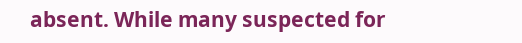absent. While many suspected for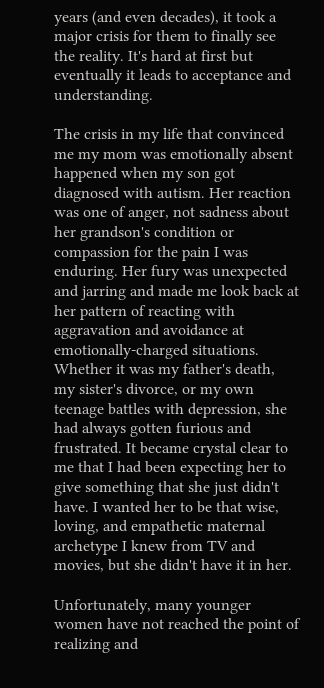years (and even decades), it took a major crisis for them to finally see the reality. It's hard at first but eventually it leads to acceptance and understanding.

The crisis in my life that convinced me my mom was emotionally absent happened when my son got diagnosed with autism. Her reaction was one of anger, not sadness about her grandson's condition or compassion for the pain I was enduring. Her fury was unexpected and jarring and made me look back at her pattern of reacting with aggravation and avoidance at emotionally-charged situations. Whether it was my father's death, my sister's divorce, or my own teenage battles with depression, she had always gotten furious and frustrated. It became crystal clear to me that I had been expecting her to give something that she just didn't have. I wanted her to be that wise, loving, and empathetic maternal archetype I knew from TV and movies, but she didn't have it in her.

Unfortunately, many younger women have not reached the point of realizing and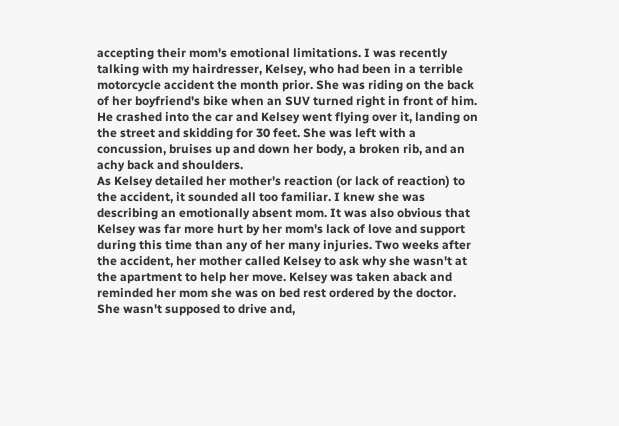accepting their mom's emotional limitations. I was recently talking with my hairdresser, Kelsey, who had been in a terrible motorcycle accident the month prior. She was riding on the back of her boyfriend's bike when an SUV turned right in front of him. He crashed into the car and Kelsey went flying over it, landing on the street and skidding for 30 feet. She was left with a concussion, bruises up and down her body, a broken rib, and an achy back and shoulders.
As Kelsey detailed her mother's reaction (or lack of reaction) to the accident, it sounded all too familiar. I knew she was describing an emotionally absent mom. It was also obvious that Kelsey was far more hurt by her mom's lack of love and support during this time than any of her many injuries. Two weeks after the accident, her mother called Kelsey to ask why she wasn't at the apartment to help her move. Kelsey was taken aback and reminded her mom she was on bed rest ordered by the doctor. She wasn't supposed to drive and,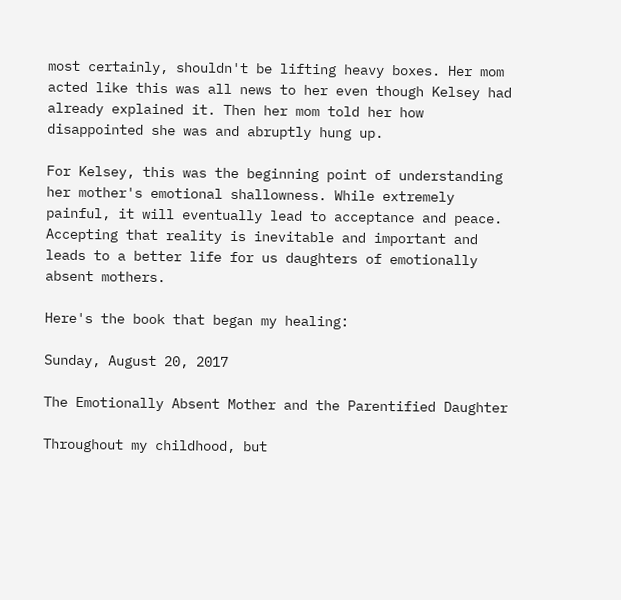most certainly, shouldn't be lifting heavy boxes. Her mom acted like this was all news to her even though Kelsey had already explained it. Then her mom told her how disappointed she was and abruptly hung up.

For Kelsey, this was the beginning point of understanding her mother's emotional shallowness. While extremely painful, it will eventually lead to acceptance and peace. Accepting that reality is inevitable and important and leads to a better life for us daughters of emotionally absent mothers.

Here's the book that began my healing:

Sunday, August 20, 2017

The Emotionally Absent Mother and the Parentified Daughter

Throughout my childhood, but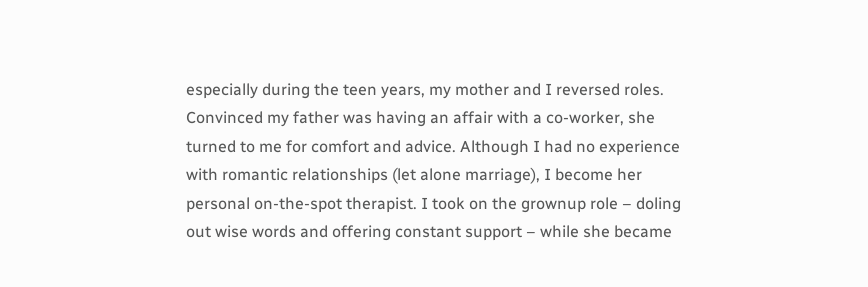especially during the teen years, my mother and I reversed roles. Convinced my father was having an affair with a co-worker, she turned to me for comfort and advice. Although I had no experience with romantic relationships (let alone marriage), I become her personal on-the-spot therapist. I took on the grownup role – doling out wise words and offering constant support – while she became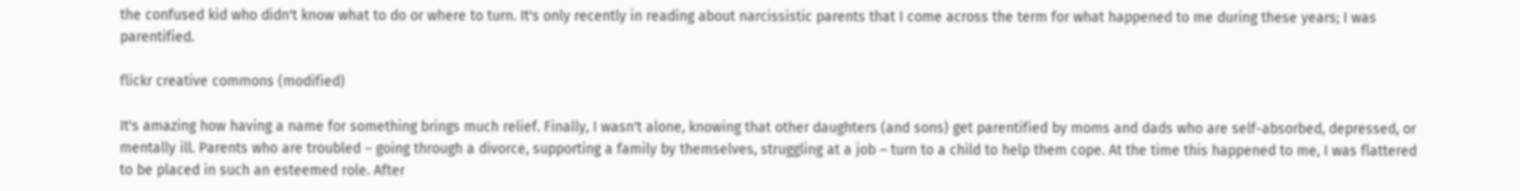the confused kid who didn't know what to do or where to turn. It's only recently in reading about narcissistic parents that I come across the term for what happened to me during these years; I was parentified.

flickr creative commons (modified)

It's amazing how having a name for something brings much relief. Finally, I wasn't alone, knowing that other daughters (and sons) get parentified by moms and dads who are self-absorbed, depressed, or mentally ill. Parents who are troubled – going through a divorce, supporting a family by themselves, struggling at a job – turn to a child to help them cope. At the time this happened to me, I was flattered to be placed in such an esteemed role. After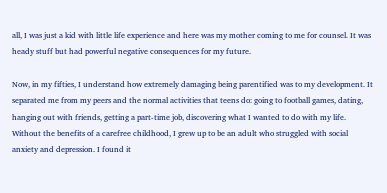all, I was just a kid with little life experience and here was my mother coming to me for counsel. It was heady stuff but had powerful negative consequences for my future.

Now, in my fifties, I understand how extremely damaging being parentified was to my development. It separated me from my peers and the normal activities that teens do: going to football games, dating, hanging out with friends, getting a part-time job, discovering what I wanted to do with my life. Without the benefits of a carefree childhood, I grew up to be an adult who struggled with social anxiety and depression. I found it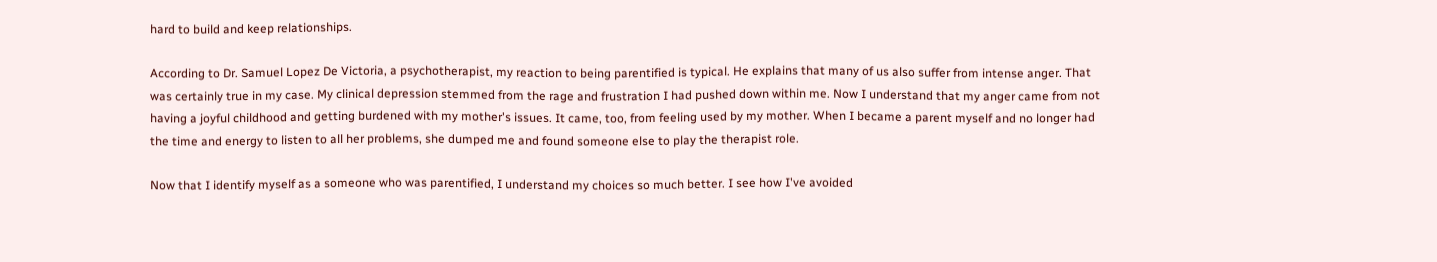hard to build and keep relationships.

According to Dr. Samuel Lopez De Victoria, a psychotherapist, my reaction to being parentified is typical. He explains that many of us also suffer from intense anger. That was certainly true in my case. My clinical depression stemmed from the rage and frustration I had pushed down within me. Now I understand that my anger came from not having a joyful childhood and getting burdened with my mother's issues. It came, too, from feeling used by my mother. When I became a parent myself and no longer had the time and energy to listen to all her problems, she dumped me and found someone else to play the therapist role.

Now that I identify myself as a someone who was parentified, I understand my choices so much better. I see how I've avoided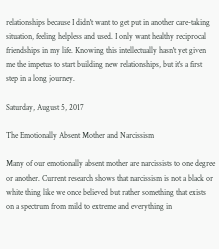relationships because I didn't want to get put in another care-taking situation, feeling helpless and used. I only want healthy reciprocal friendships in my life. Knowing this intellectually hasn't yet given me the impetus to start building new relationships, but it's a first step in a long journey.

Saturday, August 5, 2017

The Emotionally Absent Mother and Narcissism

Many of our emotionally absent mother are narcissists to one degree or another. Current research shows that narcissism is not a black or white thing like we once believed but rather something that exists on a spectrum from mild to extreme and everything in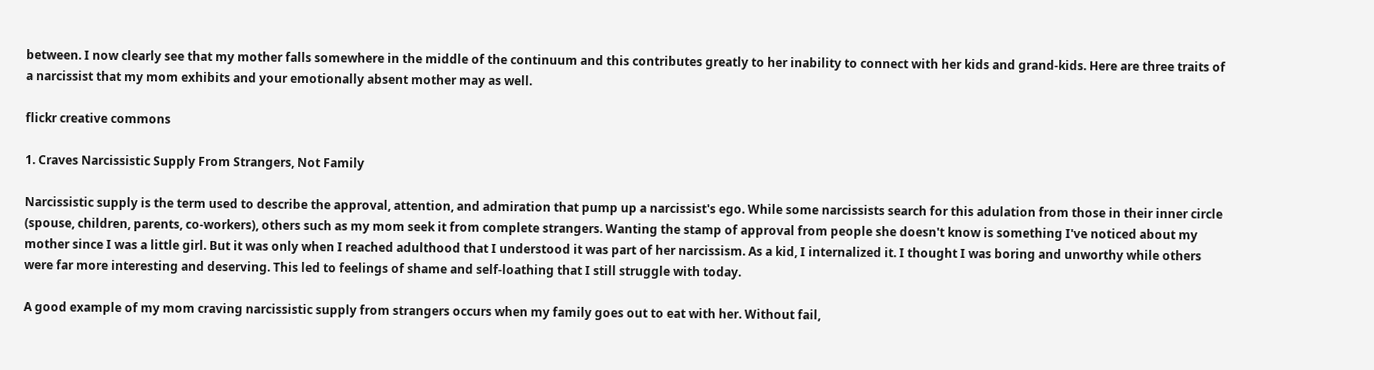between. I now clearly see that my mother falls somewhere in the middle of the continuum and this contributes greatly to her inability to connect with her kids and grand-kids. Here are three traits of a narcissist that my mom exhibits and your emotionally absent mother may as well.

flickr creative commons

1. Craves Narcissistic Supply From Strangers, Not Family

Narcissistic supply is the term used to describe the approval, attention, and admiration that pump up a narcissist's ego. While some narcissists search for this adulation from those in their inner circle (spouse, children, parents, co-workers), others such as my mom seek it from complete strangers. Wanting the stamp of approval from people she doesn't know is something I've noticed about my mother since I was a little girl. But it was only when I reached adulthood that I understood it was part of her narcissism. As a kid, I internalized it. I thought I was boring and unworthy while others were far more interesting and deserving. This led to feelings of shame and self-loathing that I still struggle with today.

A good example of my mom craving narcissistic supply from strangers occurs when my family goes out to eat with her. Without fail,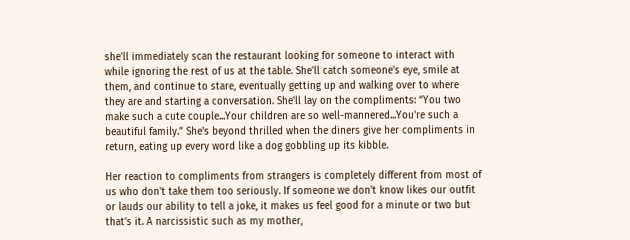she'll immediately scan the restaurant looking for someone to interact with while ignoring the rest of us at the table. She'll catch someone's eye, smile at them, and continue to stare, eventually getting up and walking over to where they are and starting a conversation. She'll lay on the compliments: “You two make such a cute couple...Your children are so well-mannered...You're such a beautiful family.” She's beyond thrilled when the diners give her compliments in return, eating up every word like a dog gobbling up its kibble.

Her reaction to compliments from strangers is completely different from most of us who don't take them too seriously. If someone we don't know likes our outfit or lauds our ability to tell a joke, it makes us feel good for a minute or two but that's it. A narcissistic such as my mother,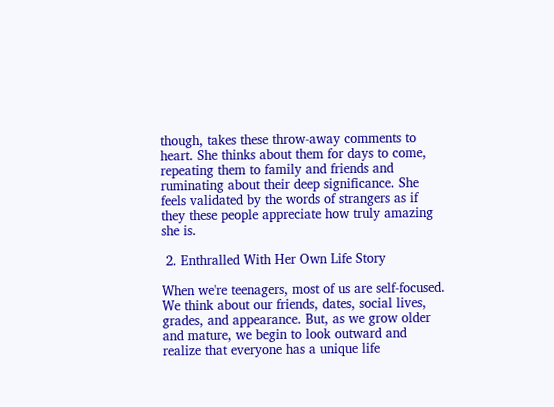though, takes these throw-away comments to heart. She thinks about them for days to come, repeating them to family and friends and ruminating about their deep significance. She feels validated by the words of strangers as if they these people appreciate how truly amazing she is.

 2. Enthralled With Her Own Life Story

When we're teenagers, most of us are self-focused. We think about our friends, dates, social lives, grades, and appearance. But, as we grow older and mature, we begin to look outward and realize that everyone has a unique life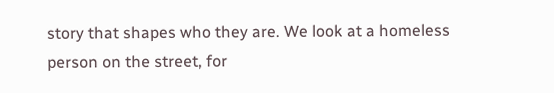story that shapes who they are. We look at a homeless person on the street, for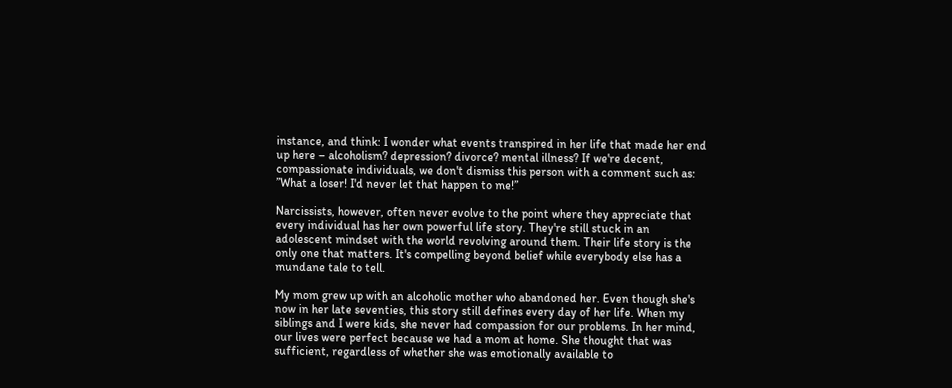instance, and think: I wonder what events transpired in her life that made her end up here – alcoholism? depression? divorce? mental illness? If we're decent, compassionate individuals, we don't dismiss this person with a comment such as: ”What a loser! I'd never let that happen to me!”

Narcissists, however, often never evolve to the point where they appreciate that every individual has her own powerful life story. They're still stuck in an adolescent mindset with the world revolving around them. Their life story is the only one that matters. It's compelling beyond belief while everybody else has a mundane tale to tell.

My mom grew up with an alcoholic mother who abandoned her. Even though she's now in her late seventies, this story still defines every day of her life. When my siblings and I were kids, she never had compassion for our problems. In her mind, our lives were perfect because we had a mom at home. She thought that was sufficient, regardless of whether she was emotionally available to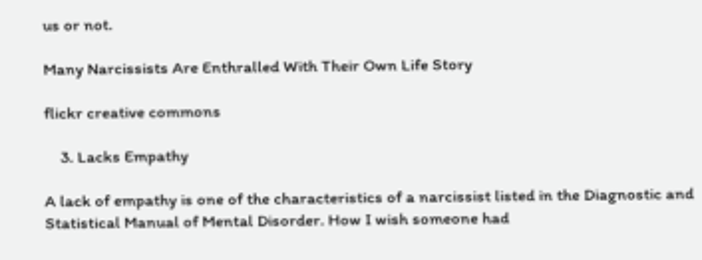us or not.

Many Narcissists Are Enthralled With Their Own Life Story

flickr creative commons

    3. Lacks Empathy

A lack of empathy is one of the characteristics of a narcissist listed in the Diagnostic and Statistical Manual of Mental Disorder. How I wish someone had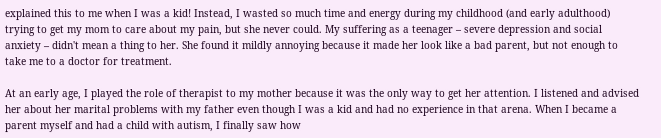explained this to me when I was a kid! Instead, I wasted so much time and energy during my childhood (and early adulthood) trying to get my mom to care about my pain, but she never could. My suffering as a teenager – severe depression and social anxiety – didn't mean a thing to her. She found it mildly annoying because it made her look like a bad parent, but not enough to take me to a doctor for treatment.

At an early age, I played the role of therapist to my mother because it was the only way to get her attention. I listened and advised her about her marital problems with my father even though I was a kid and had no experience in that arena. When I became a parent myself and had a child with autism, I finally saw how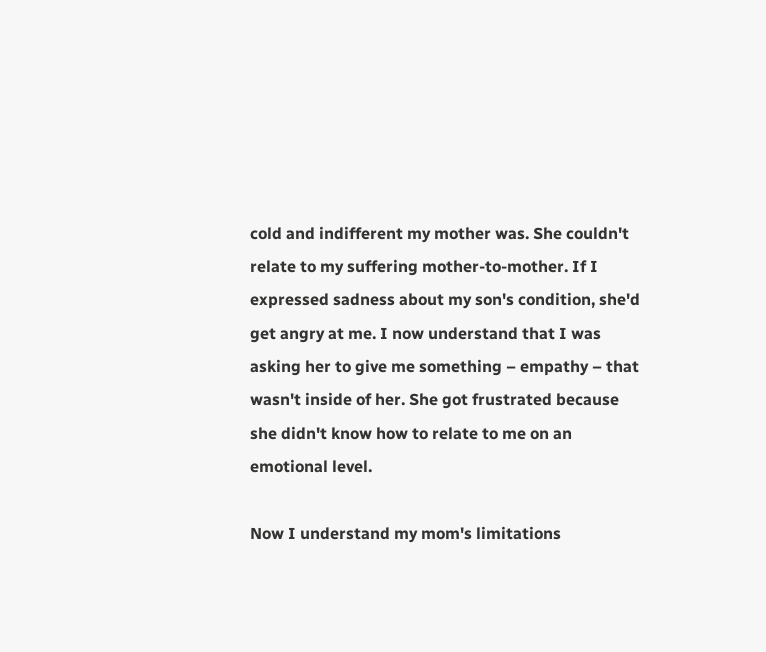cold and indifferent my mother was. She couldn't relate to my suffering mother-to-mother. If I expressed sadness about my son's condition, she'd get angry at me. I now understand that I was asking her to give me something – empathy – that wasn't inside of her. She got frustrated because she didn't know how to relate to me on an emotional level.

Now I understand my mom's limitations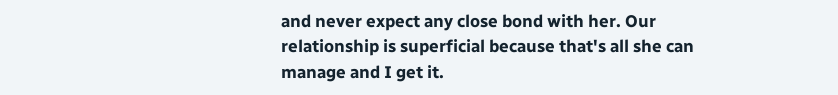and never expect any close bond with her. Our relationship is superficial because that's all she can manage and I get it.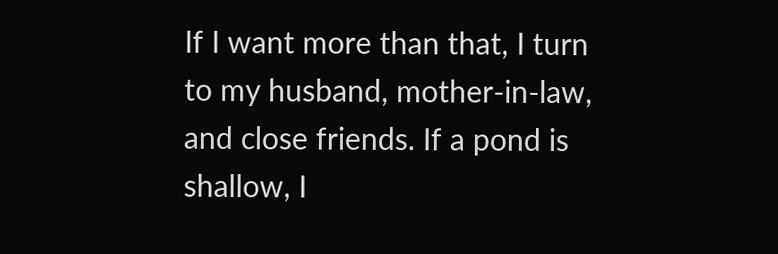If I want more than that, I turn to my husband, mother-in-law, and close friends. If a pond is shallow, I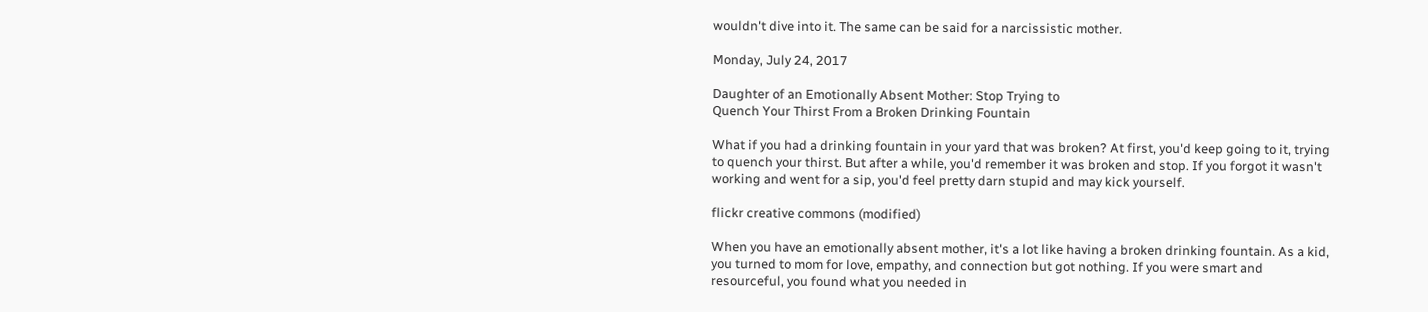wouldn't dive into it. The same can be said for a narcissistic mother.

Monday, July 24, 2017

Daughter of an Emotionally Absent Mother: Stop Trying to
Quench Your Thirst From a Broken Drinking Fountain

What if you had a drinking fountain in your yard that was broken? At first, you'd keep going to it, trying to quench your thirst. But after a while, you'd remember it was broken and stop. If you forgot it wasn't working and went for a sip, you'd feel pretty darn stupid and may kick yourself.

flickr creative commons (modified)

When you have an emotionally absent mother, it's a lot like having a broken drinking fountain. As a kid, you turned to mom for love, empathy, and connection but got nothing. If you were smart and resourceful, you found what you needed in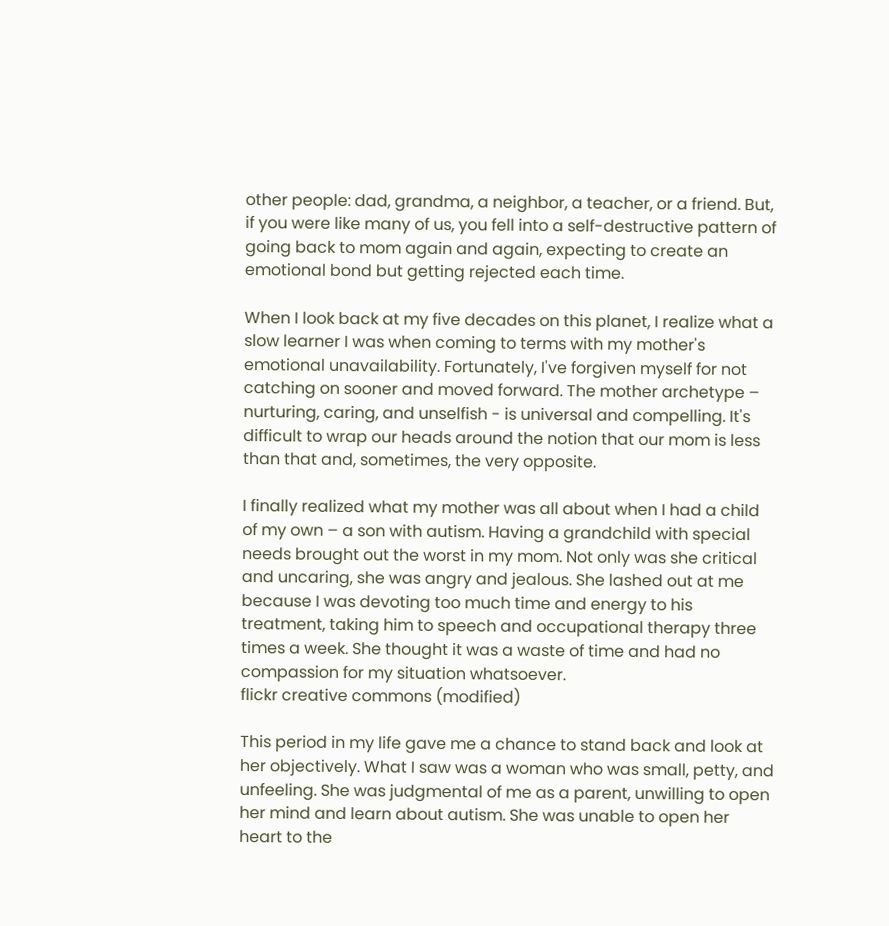other people: dad, grandma, a neighbor, a teacher, or a friend. But, if you were like many of us, you fell into a self-destructive pattern of going back to mom again and again, expecting to create an emotional bond but getting rejected each time.

When I look back at my five decades on this planet, I realize what a slow learner I was when coming to terms with my mother's emotional unavailability. Fortunately, I've forgiven myself for not catching on sooner and moved forward. The mother archetype – nurturing, caring, and unselfish - is universal and compelling. It's difficult to wrap our heads around the notion that our mom is less than that and, sometimes, the very opposite.

I finally realized what my mother was all about when I had a child of my own – a son with autism. Having a grandchild with special needs brought out the worst in my mom. Not only was she critical and uncaring, she was angry and jealous. She lashed out at me because I was devoting too much time and energy to his treatment, taking him to speech and occupational therapy three times a week. She thought it was a waste of time and had no compassion for my situation whatsoever.
flickr creative commons (modified)

This period in my life gave me a chance to stand back and look at her objectively. What I saw was a woman who was small, petty, and unfeeling. She was judgmental of me as a parent, unwilling to open her mind and learn about autism. She was unable to open her heart to the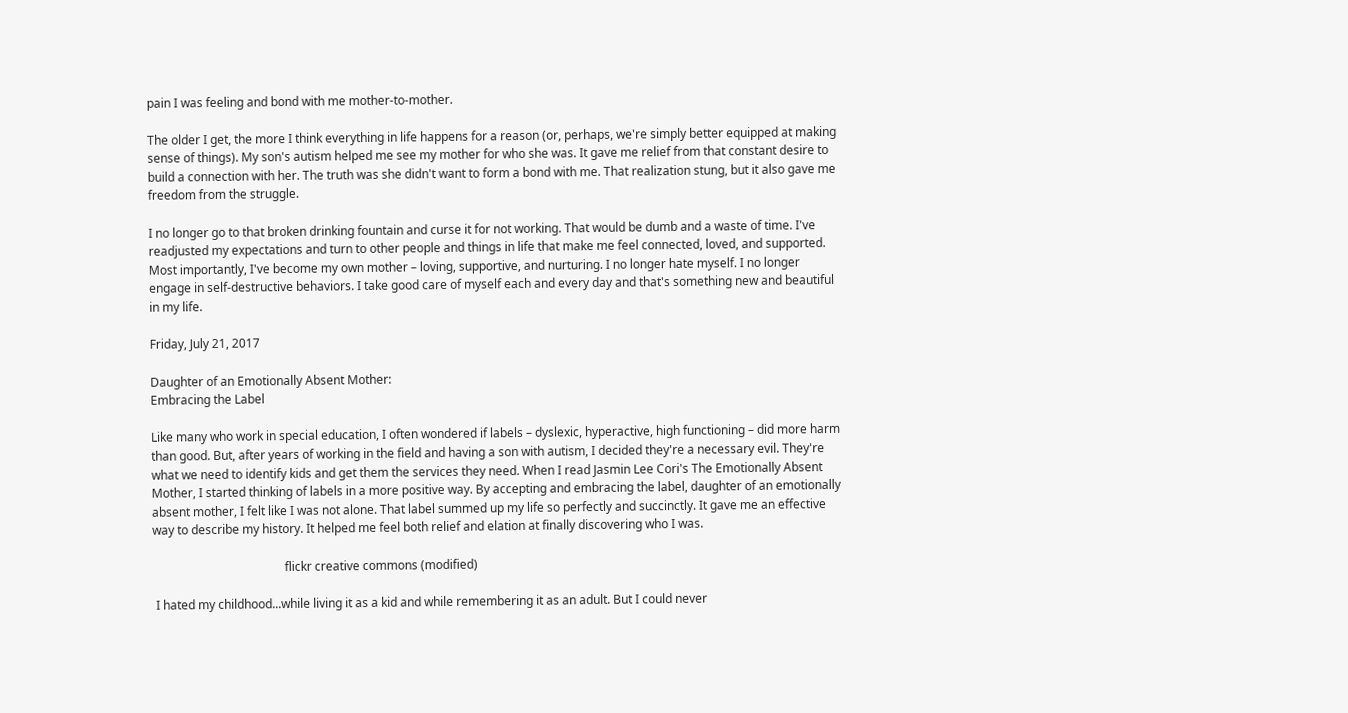pain I was feeling and bond with me mother-to-mother.

The older I get, the more I think everything in life happens for a reason (or, perhaps, we're simply better equipped at making sense of things). My son's autism helped me see my mother for who she was. It gave me relief from that constant desire to build a connection with her. The truth was she didn't want to form a bond with me. That realization stung, but it also gave me freedom from the struggle.

I no longer go to that broken drinking fountain and curse it for not working. That would be dumb and a waste of time. I've readjusted my expectations and turn to other people and things in life that make me feel connected, loved, and supported. Most importantly, I've become my own mother – loving, supportive, and nurturing. I no longer hate myself. I no longer engage in self-destructive behaviors. I take good care of myself each and every day and that's something new and beautiful in my life.

Friday, July 21, 2017

Daughter of an Emotionally Absent Mother:
Embracing the Label

Like many who work in special education, I often wondered if labels – dyslexic, hyperactive, high functioning – did more harm than good. But, after years of working in the field and having a son with autism, I decided they're a necessary evil. They're what we need to identify kids and get them the services they need. When I read Jasmin Lee Cori's The Emotionally Absent Mother, I started thinking of labels in a more positive way. By accepting and embracing the label, daughter of an emotionally absent mother, I felt like I was not alone. That label summed up my life so perfectly and succinctly. It gave me an effective way to describe my history. It helped me feel both relief and elation at finally discovering who I was.

                                            flickr creative commons (modified)

 I hated my childhood...while living it as a kid and while remembering it as an adult. But I could never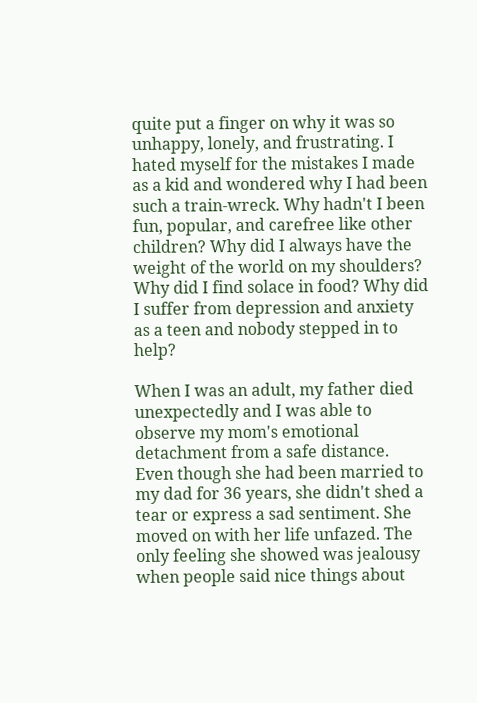quite put a finger on why it was so unhappy, lonely, and frustrating. I hated myself for the mistakes I made as a kid and wondered why I had been such a train-wreck. Why hadn't I been fun, popular, and carefree like other children? Why did I always have the weight of the world on my shoulders? Why did I find solace in food? Why did I suffer from depression and anxiety as a teen and nobody stepped in to help?

When I was an adult, my father died unexpectedly and I was able to observe my mom's emotional detachment from a safe distance. Even though she had been married to my dad for 36 years, she didn't shed a tear or express a sad sentiment. She moved on with her life unfazed. The only feeling she showed was jealousy when people said nice things about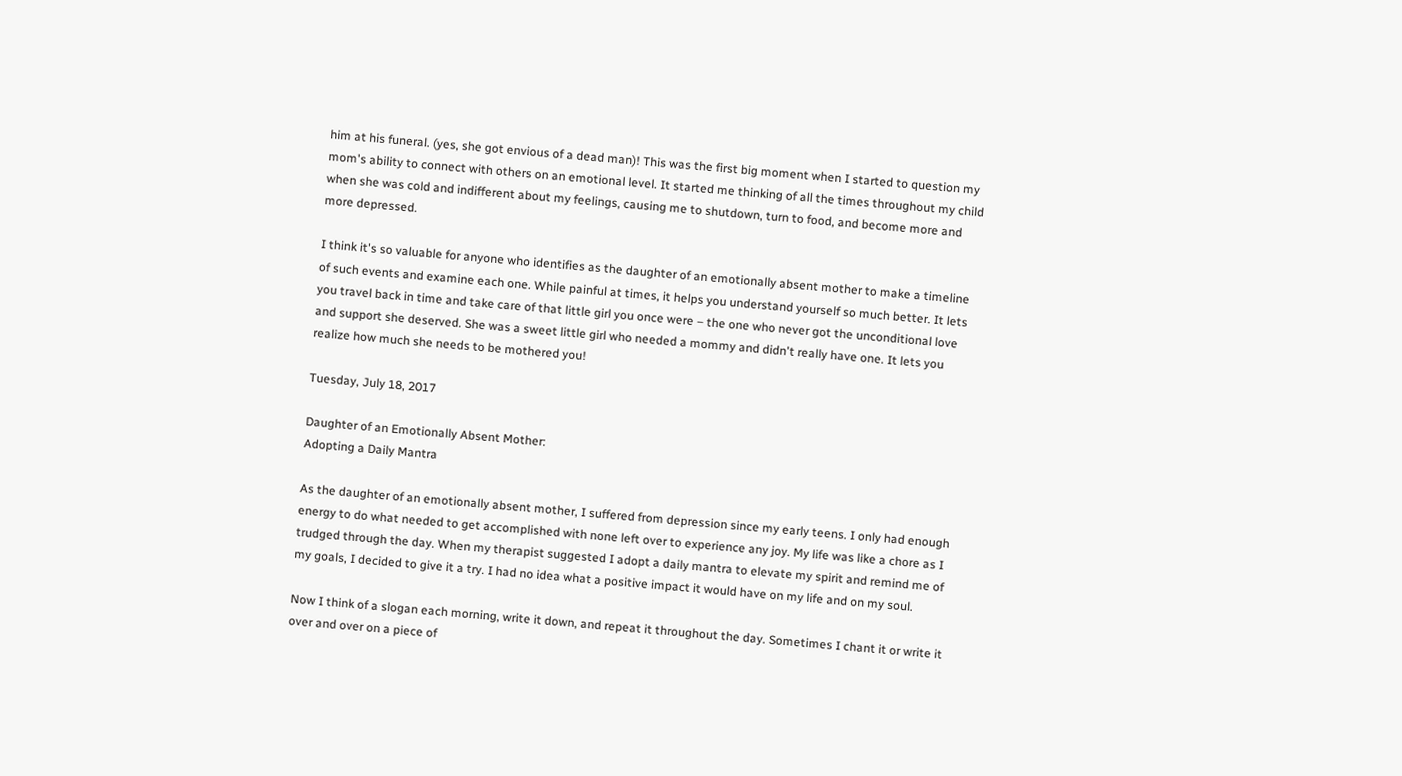him at his funeral. (yes, she got envious of a dead man)! This was the first big moment when I started to question my mom's ability to connect with others on an emotional level. It started me thinking of all the times throughout my child when she was cold and indifferent about my feelings, causing me to shutdown, turn to food, and become more and more depressed.

I think it's so valuable for anyone who identifies as the daughter of an emotionally absent mother to make a timeline of such events and examine each one. While painful at times, it helps you understand yourself so much better. It lets you travel back in time and take care of that little girl you once were – the one who never got the unconditional love and support she deserved. She was a sweet little girl who needed a mommy and didn't really have one. It lets you realize how much she needs to be mothered you!

Tuesday, July 18, 2017

Daughter of an Emotionally Absent Mother:
Adopting a Daily Mantra

As the daughter of an emotionally absent mother, I suffered from depression since my early teens. I only had enough energy to do what needed to get accomplished with none left over to experience any joy. My life was like a chore as I trudged through the day. When my therapist suggested I adopt a daily mantra to elevate my spirit and remind me of my goals, I decided to give it a try. I had no idea what a positive impact it would have on my life and on my soul.

Now I think of a slogan each morning, write it down, and repeat it throughout the day. Sometimes I chant it or write it over and over on a piece of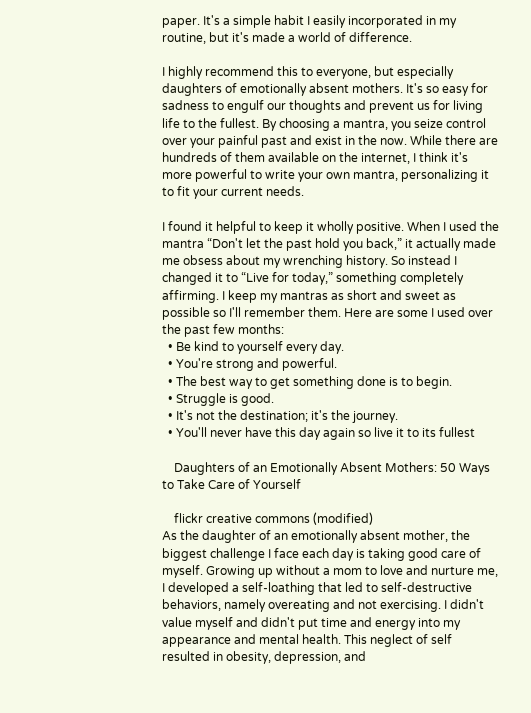paper. It's a simple habit I easily incorporated in my routine, but it's made a world of difference.

I highly recommend this to everyone, but especially daughters of emotionally absent mothers. It's so easy for sadness to engulf our thoughts and prevent us for living life to the fullest. By choosing a mantra, you seize control over your painful past and exist in the now. While there are hundreds of them available on the internet, I think it's more powerful to write your own mantra, personalizing it to fit your current needs.

I found it helpful to keep it wholly positive. When I used the mantra “Don't let the past hold you back,” it actually made me obsess about my wrenching history. So instead I changed it to “Live for today,” something completely affirming. I keep my mantras as short and sweet as possible so I'll remember them. Here are some I used over the past few months:
  • Be kind to yourself every day.
  • You're strong and powerful.
  • The best way to get something done is to begin.
  • Struggle is good.
  • It's not the destination; it's the journey.
  • You'll never have this day again so live it to its fullest

    Daughters of an Emotionally Absent Mothers: 50 Ways to Take Care of Yourself

    flickr creative commons (modified)
As the daughter of an emotionally absent mother, the biggest challenge I face each day is taking good care of myself. Growing up without a mom to love and nurture me, I developed a self-loathing that led to self-destructive behaviors, namely overeating and not exercising. I didn't value myself and didn't put time and energy into my appearance and mental health. This neglect of self resulted in obesity, depression, and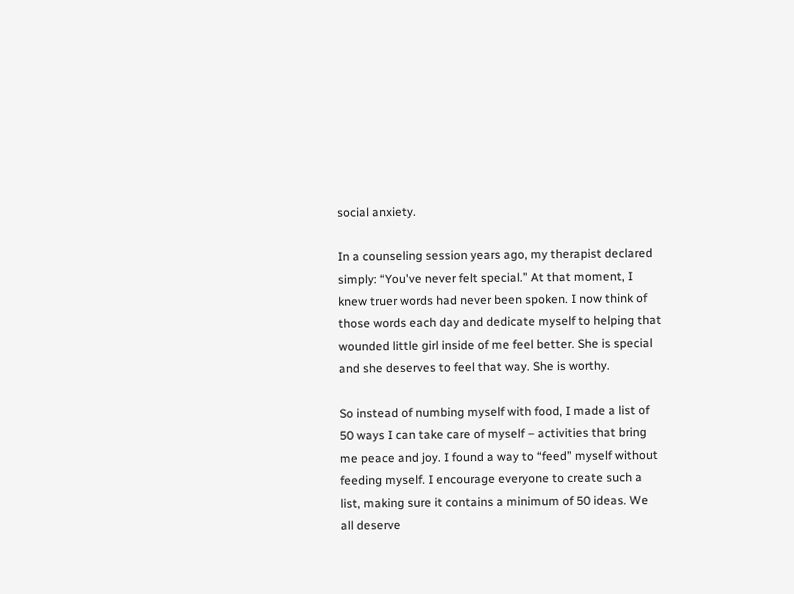social anxiety.

In a counseling session years ago, my therapist declared simply: “You've never felt special.” At that moment, I knew truer words had never been spoken. I now think of those words each day and dedicate myself to helping that wounded little girl inside of me feel better. She is special and she deserves to feel that way. She is worthy.

So instead of numbing myself with food, I made a list of 50 ways I can take care of myself – activities that bring me peace and joy. I found a way to “feed” myself without feeding myself. I encourage everyone to create such a list, making sure it contains a minimum of 50 ideas. We all deserve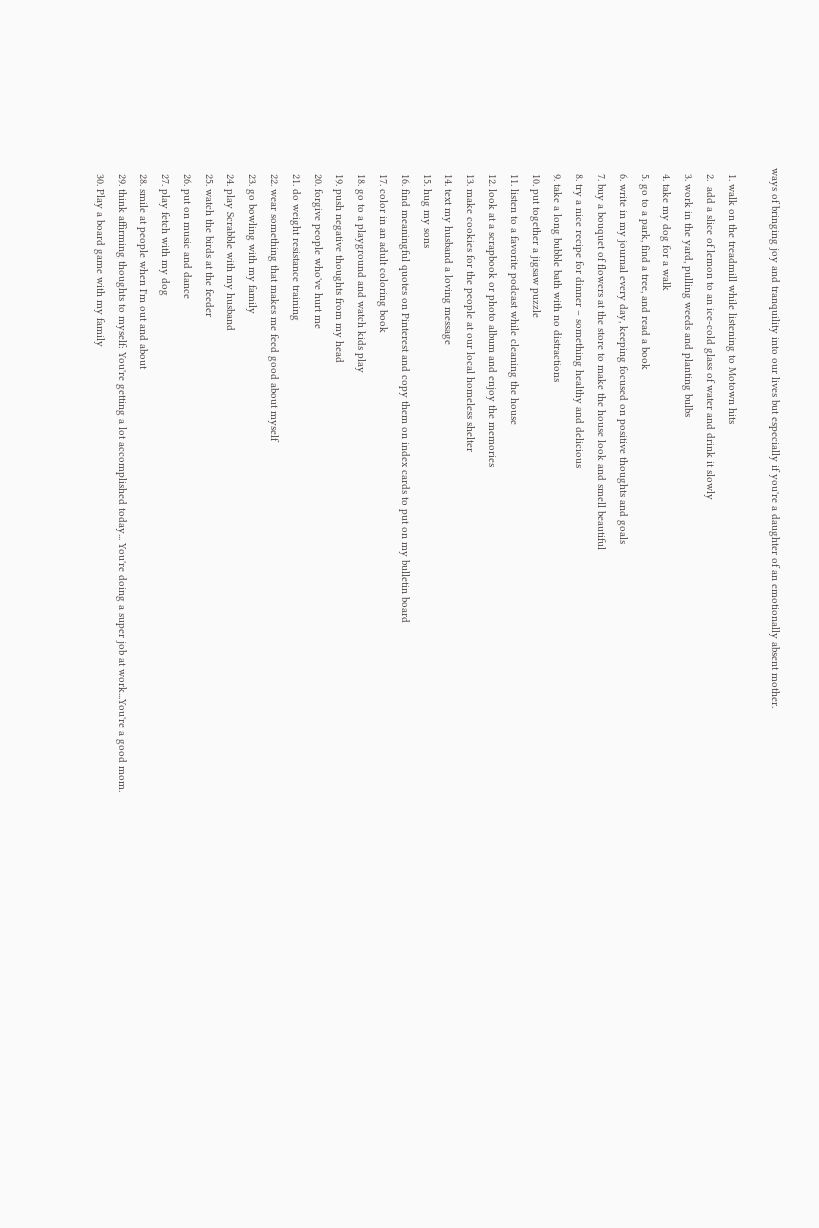ways of bringing joy and tranquility into our lives but especially if you're a daughter of an emotionally absent mother.

  1. walk on the treadmill while listening to Motown hits
  2.  add a slice of lemon to an ice-cold glass of water and drink it slowly
  3. work in the yard, pulling weeds and planting bulbs
  4. take my dog for a walk
  5. go to a park, find a tree, and read a book
  6. write in my journal every day, keeping focused on positive thoughts and goals
  7. buy a bouquet of flowers at the store to make the house look and smell beautiful
  8. try a nice recipe for dinner – something healthy and delicious
  9. take a long bubble bath with no distractions
  10. put together a jigsaw puzzle
  11. listen to a favorite podcast while cleaning the house
  12. look at a scrapbook or photo album and enjoy the memories
  13. make cookies for the people at our local homeless shelter
  14. text my husband a loving message
  15. hug my sons
  16. find meaningful quotes on Pinterest and copy them on index cards to put on my bulletin board
  17. color in an adult coloring book
  18. go to a playground and watch kids play
  19. push negative thoughts from my head
  20. forgive people who've hurt me
  21. do weight resistance training
  22. wear something that makes me feed good about myself
  23. go bowling with my family
  24. play Scrabble with my husband
  25. watch the birds at the feeder
  26. put on music and dance
  27. play fetch with my dog
  28. smile at people when I'm out and about
  29. think affirming thoughts to myself: You're getting a lot accomplished today... You're doing a super job at work...You're a good mom.
  30. Play a board game with my family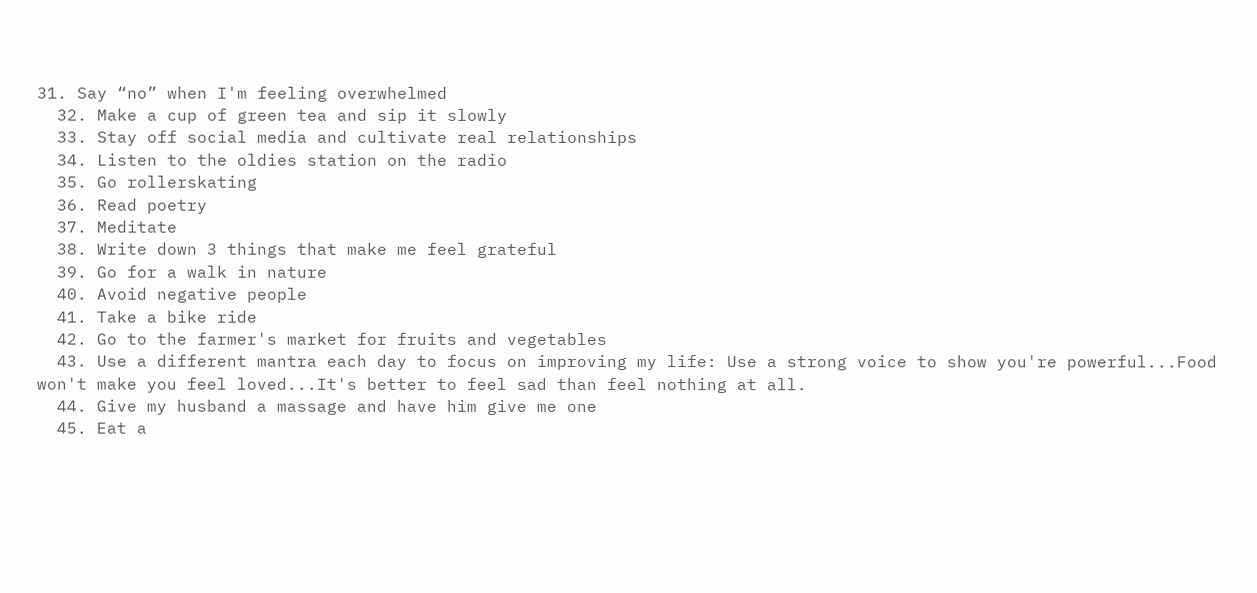31. Say “no” when I'm feeling overwhelmed
  32. Make a cup of green tea and sip it slowly
  33. Stay off social media and cultivate real relationships
  34. Listen to the oldies station on the radio
  35. Go rollerskating
  36. Read poetry
  37. Meditate
  38. Write down 3 things that make me feel grateful
  39. Go for a walk in nature
  40. Avoid negative people
  41. Take a bike ride
  42. Go to the farmer's market for fruits and vegetables
  43. Use a different mantra each day to focus on improving my life: Use a strong voice to show you're powerful...Food won't make you feel loved...It's better to feel sad than feel nothing at all.
  44. Give my husband a massage and have him give me one
  45. Eat a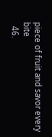piece of fruit and savor every bite
  46.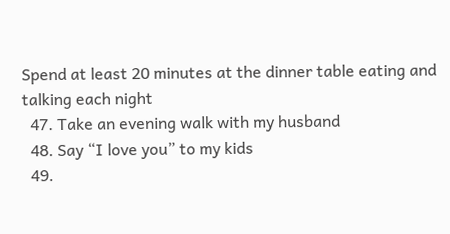Spend at least 20 minutes at the dinner table eating and talking each night
  47. Take an evening walk with my husband
  48. Say “I love you” to my kids
  49.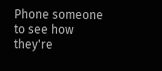Phone someone to see how they're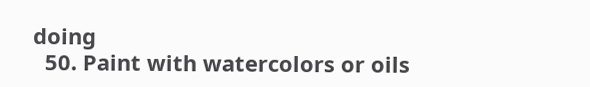doing
  50. Paint with watercolors or oils